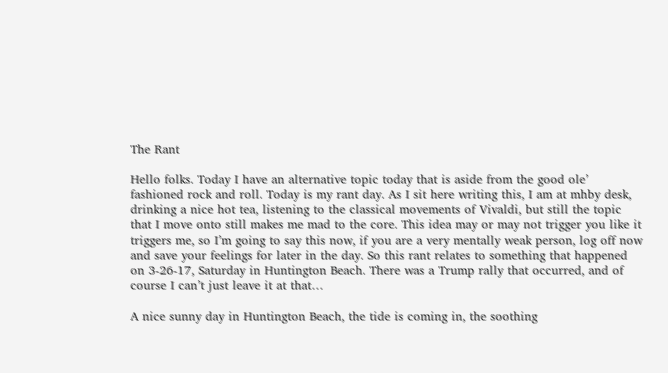The Rant

Hello folks. Today I have an alternative topic today that is aside from the good ole’ fashioned rock and roll. Today is my rant day. As I sit here writing this, I am at mhby desk, drinking a nice hot tea, listening to the classical movements of Vivaldi, but still the topic that I move onto still makes me mad to the core. This idea may or may not trigger you like it triggers me, so I’m going to say this now, if you are a very mentally weak person, log off now and save your feelings for later in the day. So this rant relates to something that happened on 3-26-17, Saturday in Huntington Beach. There was a Trump rally that occurred, and of course I can’t just leave it at that…

A nice sunny day in Huntington Beach, the tide is coming in, the soothing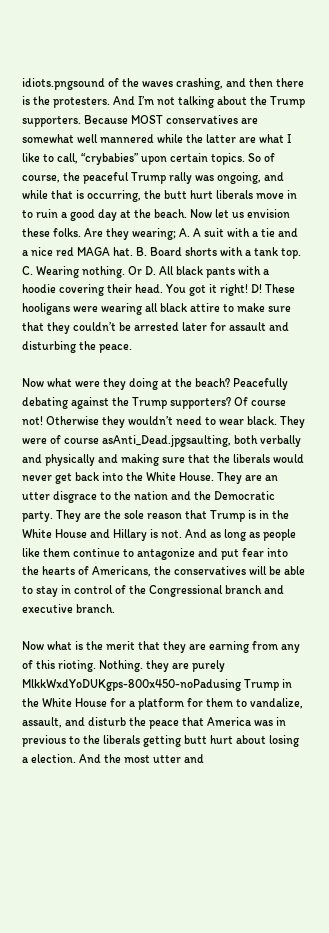idiots.pngsound of the waves crashing, and then there is the protesters. And I’m not talking about the Trump supporters. Because MOST conservatives are somewhat well mannered while the latter are what I like to call, “crybabies” upon certain topics. So of course, the peaceful Trump rally was ongoing, and while that is occurring, the butt hurt liberals move in to ruin a good day at the beach. Now let us envision these folks. Are they wearing; A. A suit with a tie and a nice red MAGA hat. B. Board shorts with a tank top. C. Wearing nothing. Or D. All black pants with a hoodie covering their head. You got it right! D! These hooligans were wearing all black attire to make sure that they couldn’t be arrested later for assault and disturbing the peace.

Now what were they doing at the beach? Peacefully debating against the Trump supporters? Of course not! Otherwise they wouldn’t need to wear black. They were of course asAnti_Dead.jpgsaulting, both verbally and physically and making sure that the liberals would never get back into the White House. They are an utter disgrace to the nation and the Democratic party. They are the sole reason that Trump is in the White House and Hillary is not. And as long as people like them continue to antagonize and put fear into the hearts of Americans, the conservatives will be able to stay in control of the Congressional branch and executive branch.

Now what is the merit that they are earning from any of this rioting. Nothing. they are purely MlkkWxdYoDUKgps-800x450-noPadusing Trump in the White House for a platform for them to vandalize, assault, and disturb the peace that America was in previous to the liberals getting butt hurt about losing a election. And the most utter and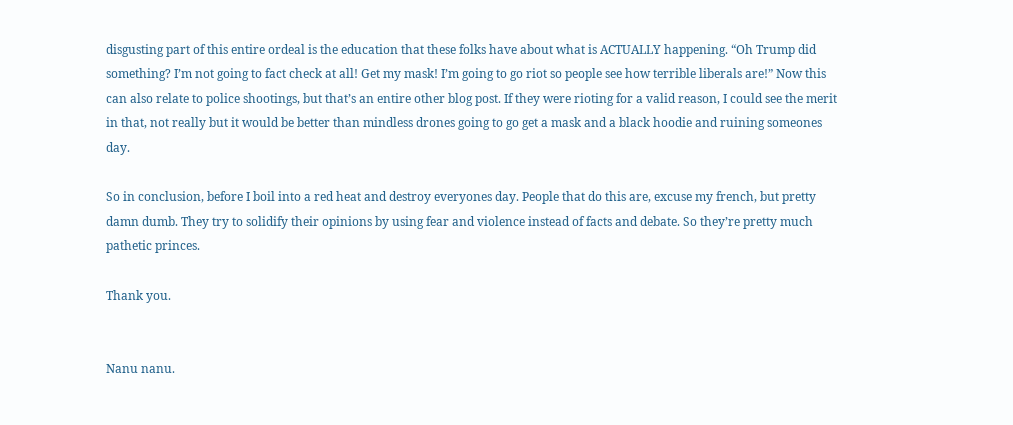disgusting part of this entire ordeal is the education that these folks have about what is ACTUALLY happening. “Oh Trump did something? I’m not going to fact check at all! Get my mask! I’m going to go riot so people see how terrible liberals are!” Now this can also relate to police shootings, but that’s an entire other blog post. If they were rioting for a valid reason, I could see the merit in that, not really but it would be better than mindless drones going to go get a mask and a black hoodie and ruining someones day.

So in conclusion, before I boil into a red heat and destroy everyones day. People that do this are, excuse my french, but pretty damn dumb. They try to solidify their opinions by using fear and violence instead of facts and debate. So they’re pretty much pathetic princes.

Thank you.


Nanu nanu.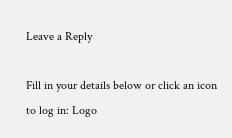Leave a Reply

Fill in your details below or click an icon to log in: Logo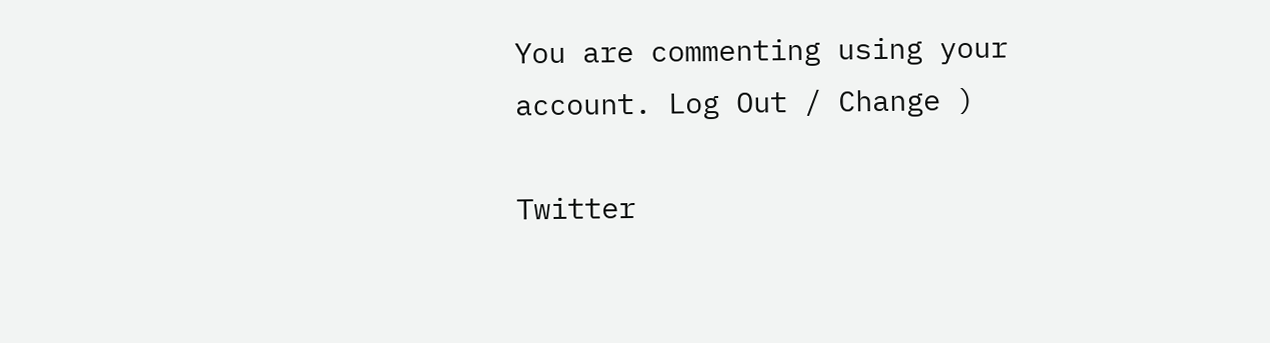You are commenting using your account. Log Out / Change )

Twitter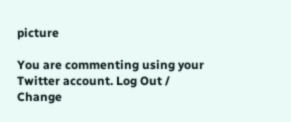picture

You are commenting using your Twitter account. Log Out / Change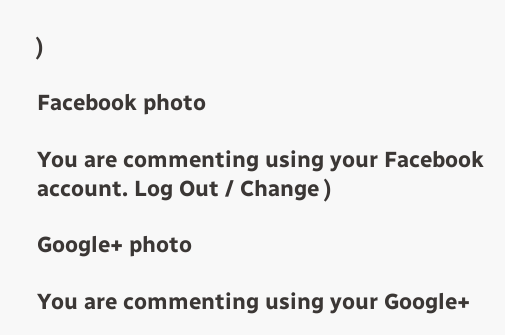)

Facebook photo

You are commenting using your Facebook account. Log Out / Change )

Google+ photo

You are commenting using your Google+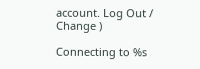account. Log Out / Change )

Connecting to %s